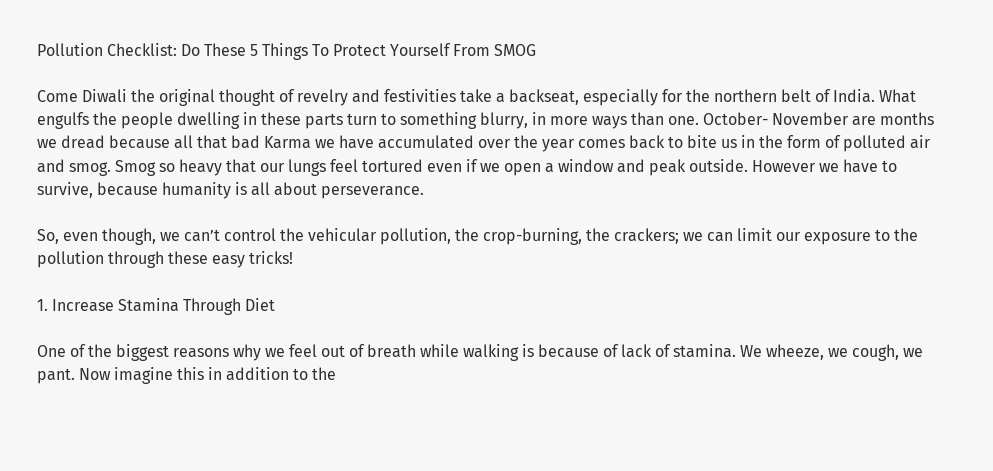Pollution Checklist: Do These 5 Things To Protect Yourself From SMOG

Come Diwali the original thought of revelry and festivities take a backseat, especially for the northern belt of India. What engulfs the people dwelling in these parts turn to something blurry, in more ways than one. October- November are months we dread because all that bad Karma we have accumulated over the year comes back to bite us in the form of polluted air and smog. Smog so heavy that our lungs feel tortured even if we open a window and peak outside. However we have to survive, because humanity is all about perseverance.

So, even though, we can’t control the vehicular pollution, the crop-burning, the crackers; we can limit our exposure to the pollution through these easy tricks!

1. Increase Stamina Through Diet

One of the biggest reasons why we feel out of breath while walking is because of lack of stamina. We wheeze, we cough, we pant. Now imagine this in addition to the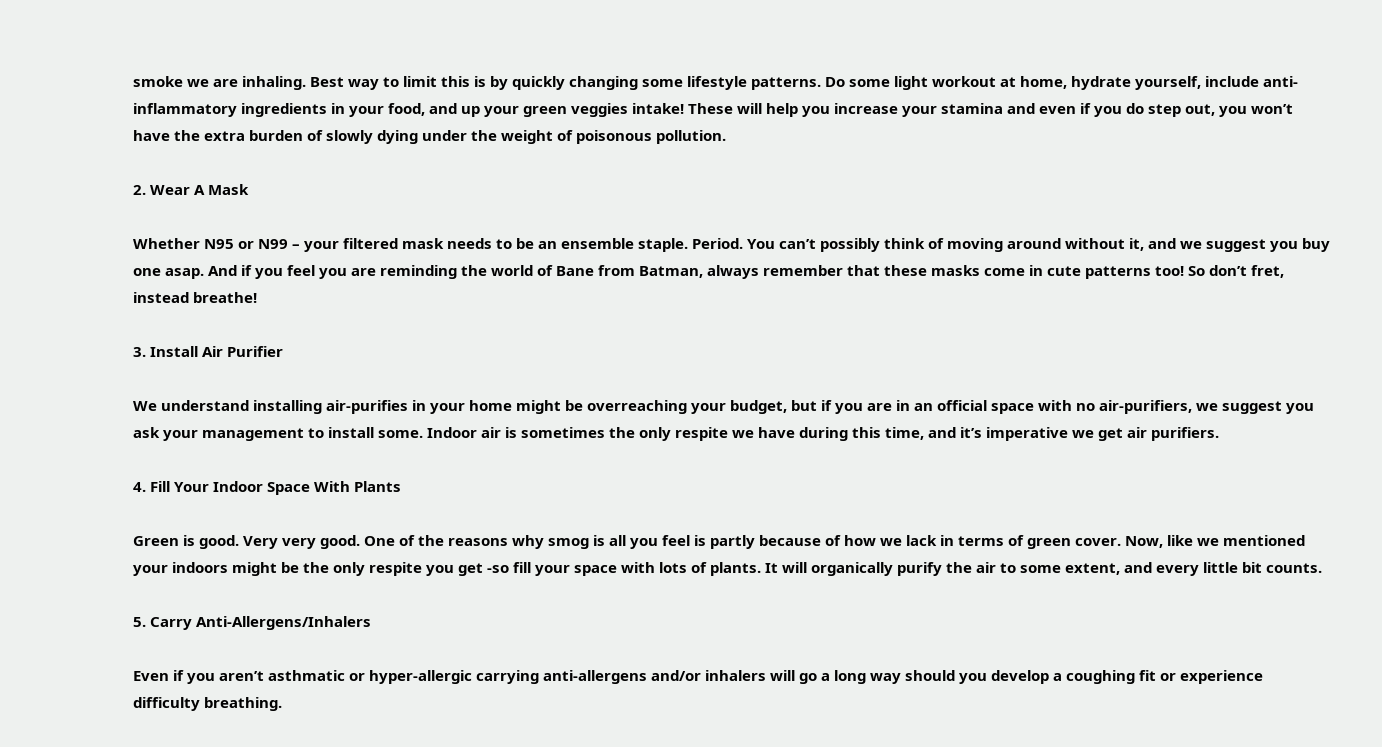smoke we are inhaling. Best way to limit this is by quickly changing some lifestyle patterns. Do some light workout at home, hydrate yourself, include anti-inflammatory ingredients in your food, and up your green veggies intake! These will help you increase your stamina and even if you do step out, you won’t have the extra burden of slowly dying under the weight of poisonous pollution.

2. Wear A Mask

Whether N95 or N99 – your filtered mask needs to be an ensemble staple. Period. You can’t possibly think of moving around without it, and we suggest you buy one asap. And if you feel you are reminding the world of Bane from Batman, always remember that these masks come in cute patterns too! So don’t fret, instead breathe!

3. Install Air Purifier

We understand installing air-purifies in your home might be overreaching your budget, but if you are in an official space with no air-purifiers, we suggest you ask your management to install some. Indoor air is sometimes the only respite we have during this time, and it’s imperative we get air purifiers.

4. Fill Your Indoor Space With Plants

Green is good. Very very good. One of the reasons why smog is all you feel is partly because of how we lack in terms of green cover. Now, like we mentioned your indoors might be the only respite you get -so fill your space with lots of plants. It will organically purify the air to some extent, and every little bit counts.

5. Carry Anti-Allergens/Inhalers

Even if you aren’t asthmatic or hyper-allergic carrying anti-allergens and/or inhalers will go a long way should you develop a coughing fit or experience difficulty breathing.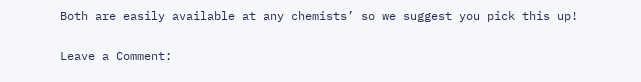Both are easily available at any chemists’ so we suggest you pick this up!

Leave a Comment: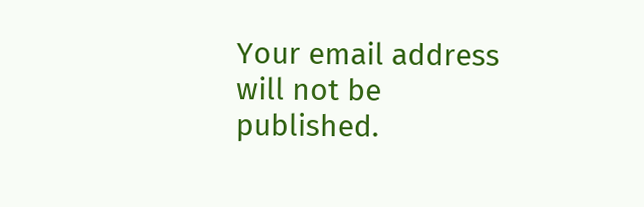Your email address will not be published.